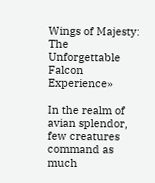Wings of Majesty: The Unforgettable Falcon Experience»

In the realm of avian splendor, few creatures command as much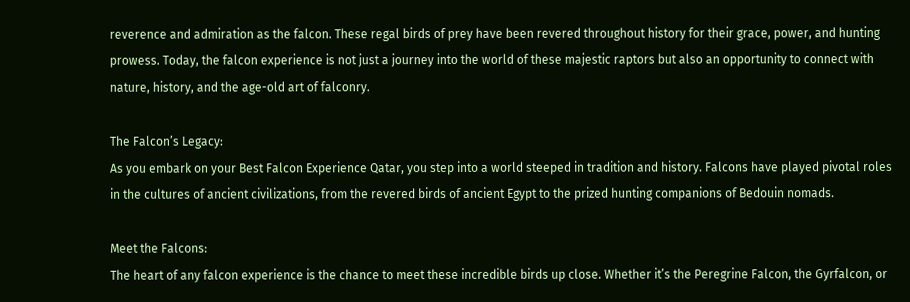reverence and admiration as the falcon. These regal birds of prey have been revered throughout history for their grace, power, and hunting prowess. Today, the falcon experience is not just a journey into the world of these majestic raptors but also an opportunity to connect with nature, history, and the age-old art of falconry.

The Falcon’s Legacy:
As you embark on your Best Falcon Experience Qatar, you step into a world steeped in tradition and history. Falcons have played pivotal roles in the cultures of ancient civilizations, from the revered birds of ancient Egypt to the prized hunting companions of Bedouin nomads.

Meet the Falcons:
The heart of any falcon experience is the chance to meet these incredible birds up close. Whether it’s the Peregrine Falcon, the Gyrfalcon, or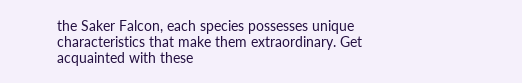the Saker Falcon, each species possesses unique characteristics that make them extraordinary. Get acquainted with these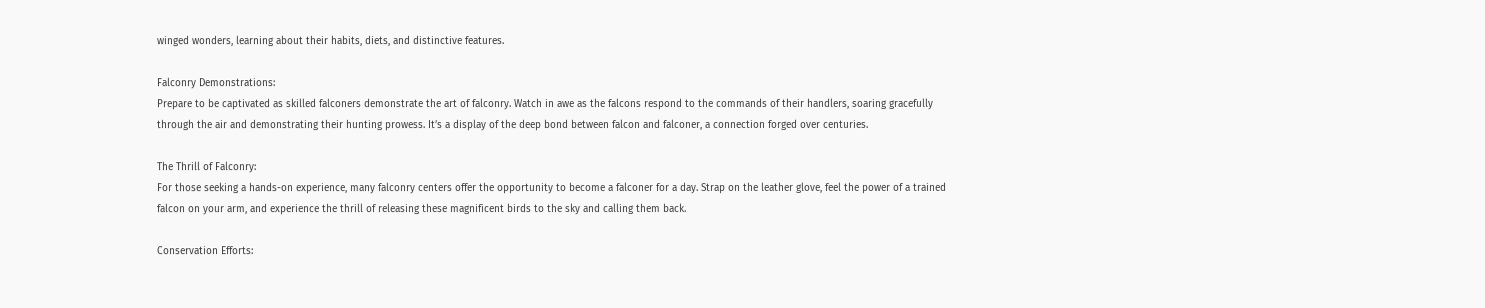winged wonders, learning about their habits, diets, and distinctive features.

Falconry Demonstrations:
Prepare to be captivated as skilled falconers demonstrate the art of falconry. Watch in awe as the falcons respond to the commands of their handlers, soaring gracefully through the air and demonstrating their hunting prowess. It’s a display of the deep bond between falcon and falconer, a connection forged over centuries.

The Thrill of Falconry:
For those seeking a hands-on experience, many falconry centers offer the opportunity to become a falconer for a day. Strap on the leather glove, feel the power of a trained falcon on your arm, and experience the thrill of releasing these magnificent birds to the sky and calling them back.

Conservation Efforts: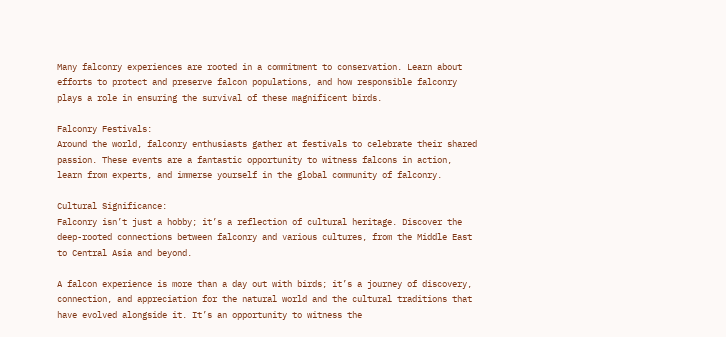Many falconry experiences are rooted in a commitment to conservation. Learn about efforts to protect and preserve falcon populations, and how responsible falconry plays a role in ensuring the survival of these magnificent birds.

Falconry Festivals:
Around the world, falconry enthusiasts gather at festivals to celebrate their shared passion. These events are a fantastic opportunity to witness falcons in action, learn from experts, and immerse yourself in the global community of falconry.

Cultural Significance:
Falconry isn’t just a hobby; it’s a reflection of cultural heritage. Discover the deep-rooted connections between falconry and various cultures, from the Middle East to Central Asia and beyond.

A falcon experience is more than a day out with birds; it’s a journey of discovery, connection, and appreciation for the natural world and the cultural traditions that have evolved alongside it. It’s an opportunity to witness the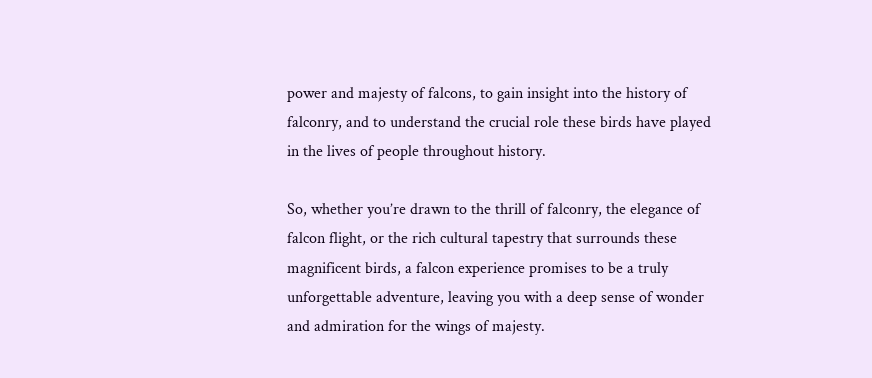power and majesty of falcons, to gain insight into the history of falconry, and to understand the crucial role these birds have played in the lives of people throughout history.

So, whether you’re drawn to the thrill of falconry, the elegance of falcon flight, or the rich cultural tapestry that surrounds these magnificent birds, a falcon experience promises to be a truly unforgettable adventure, leaving you with a deep sense of wonder and admiration for the wings of majesty.